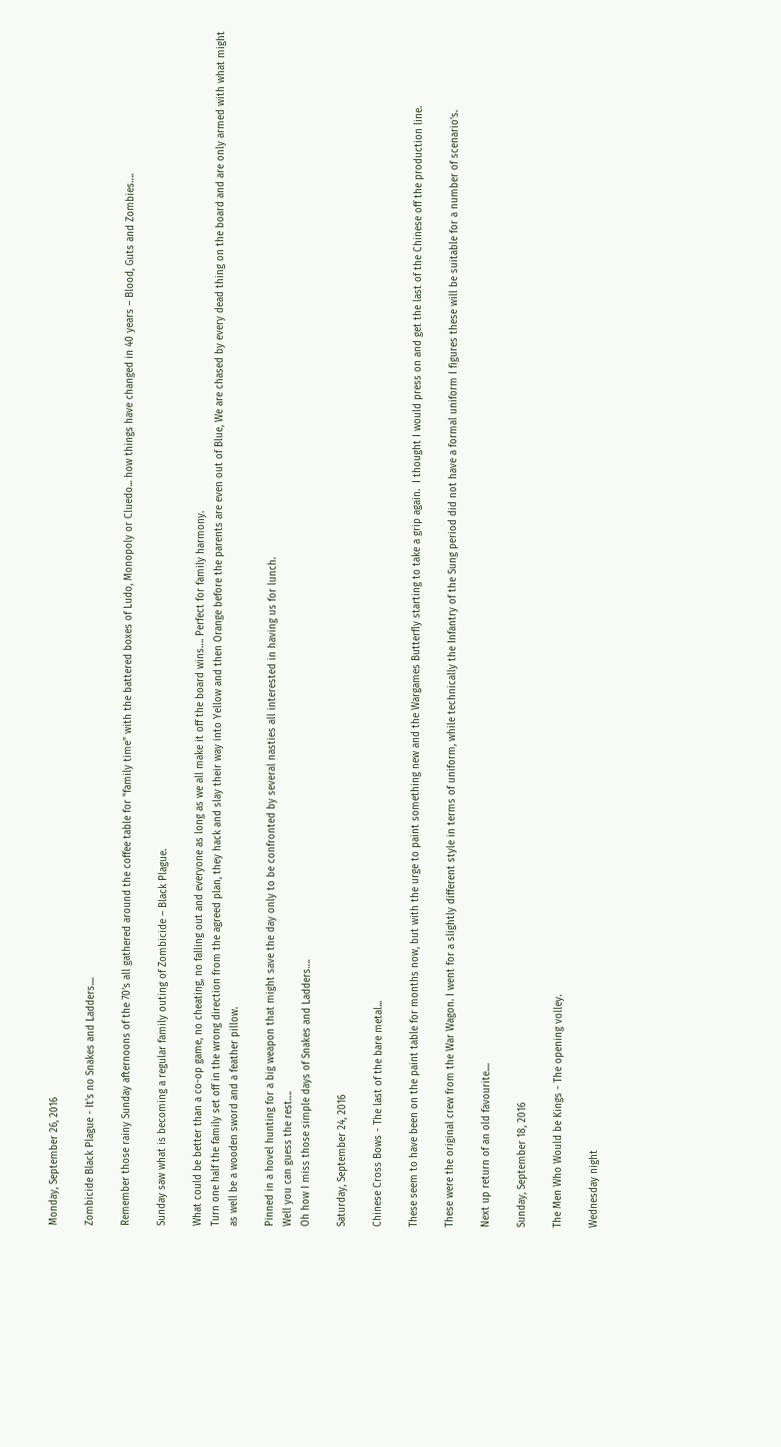Monday, September 26, 2016

Zombicide Black Plague - It's no Snakes and Ladders....

Remember those rainy Sunday afternoons of the 70’s all gathered around the coffee table for "family time" with the battered boxes of Ludo, Monopoly or Cluedo... how things have changed in 40 years – Blood, Guts and Zombies….

Sunday saw what is becoming a regular family outing of Zombicide – Black Plague.

What could be better than a co-op game, no cheating, no falling out and everyone as long as we all make it off the board wins…. Perfect for family harmony.
Turn one half the family set off in the wrong direction from the agreed plan, they hack and slay their way into Yellow and then Orange before the parents are even out of Blue, We are chased by every dead thing on the board and are only armed with what might as well be a wooden sword and a feather pillow.

Pinned in a hovel hunting for a big weapon that might save the day only to be confronted by several nasties all interested in having us for lunch.
Well you can guess the rest….
Oh how I miss those simple days of Snakes and Ladders….

Saturday, September 24, 2016

Chinese Cross Bows - The last of the bare metal...

These seem to have been on the paint table for months now, but with the urge to paint something new and the Wargames Butterfly starting to take a grip again.  I thought I would press on and get the last of the Chinese off the production line.

These were the original crew from the War Wagon. I went for a slightly different style in terms of uniform, while technically the Infantry of the Sung period did not have a formal uniform I figures these will be suitable for a number of scenario's.

Next up return of an old favourite....

Sunday, September 18, 2016

The Men Who Would be Kings - The opening volley.

Wednesday night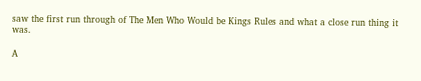saw the first run through of The Men Who Would be Kings Rules and what a close run thing it was.

A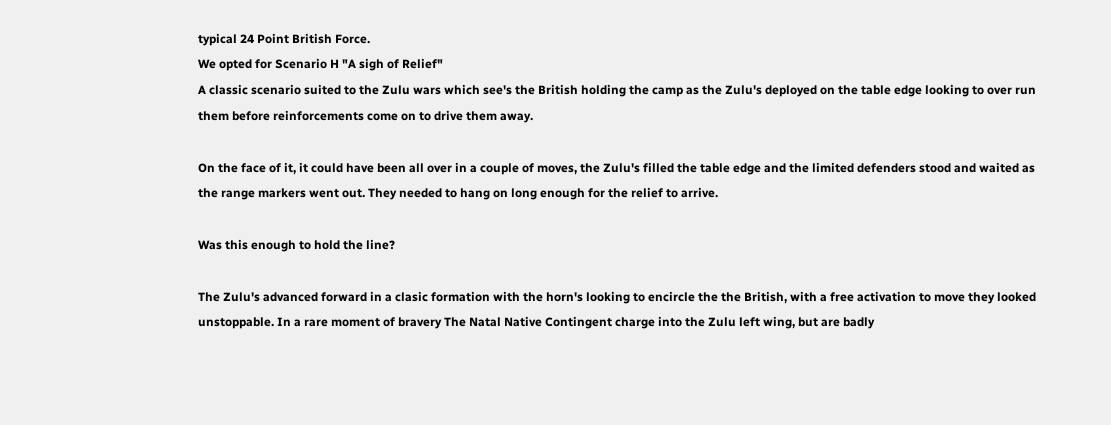typical 24 Point British Force.
We opted for Scenario H "A sigh of Relief"
A classic scenario suited to the Zulu wars which see's the British holding the camp as the Zulu's deployed on the table edge looking to over run them before reinforcements come on to drive them away.

On the face of it, it could have been all over in a couple of moves, the Zulu's filled the table edge and the limited defenders stood and waited as the range markers went out. They needed to hang on long enough for the relief to arrive.

Was this enough to hold the line?

The Zulu's advanced forward in a clasic formation with the horn's looking to encircle the the British, with a free activation to move they looked unstoppable. In a rare moment of bravery The Natal Native Contingent charge into the Zulu left wing, but are badly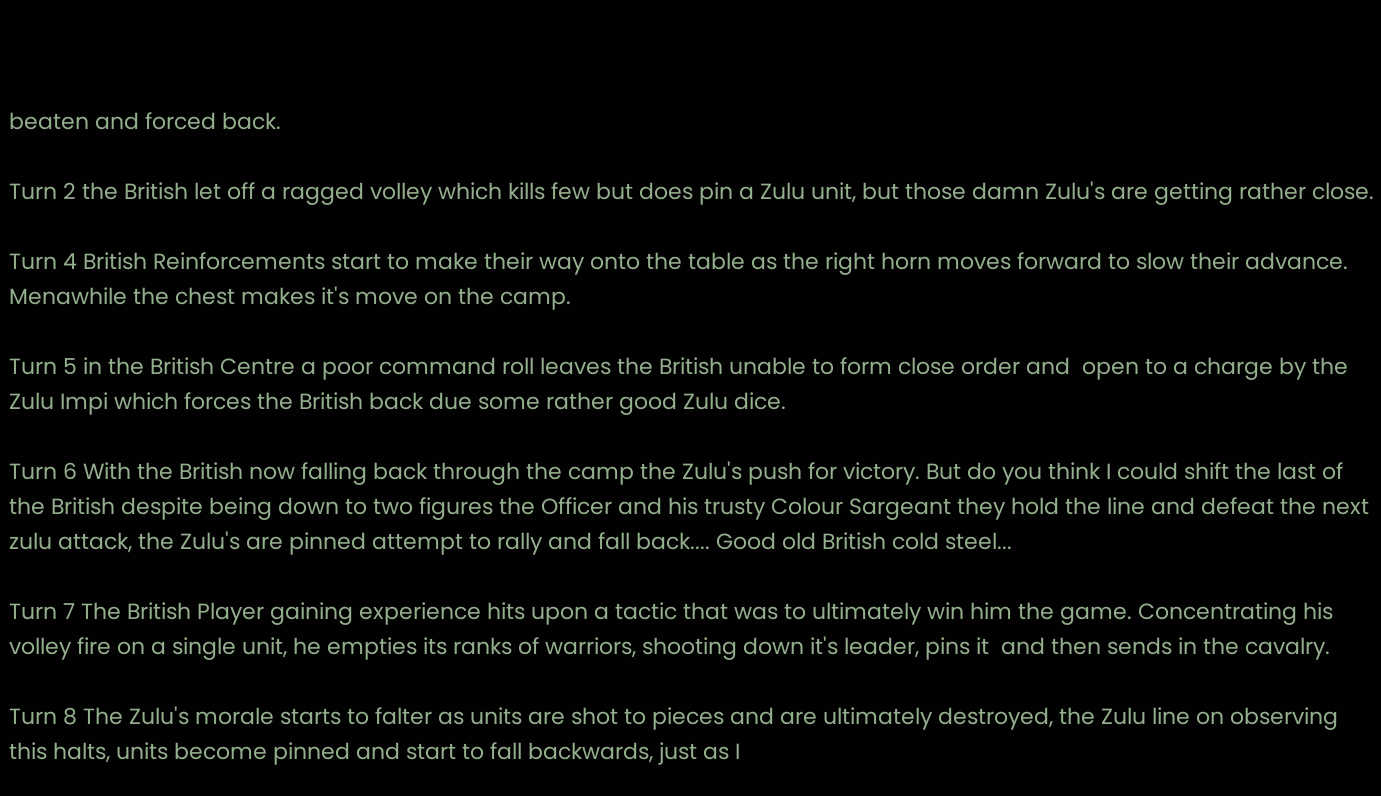beaten and forced back.

Turn 2 the British let off a ragged volley which kills few but does pin a Zulu unit, but those damn Zulu's are getting rather close.

Turn 4 British Reinforcements start to make their way onto the table as the right horn moves forward to slow their advance. Menawhile the chest makes it's move on the camp.

Turn 5 in the British Centre a poor command roll leaves the British unable to form close order and  open to a charge by the Zulu Impi which forces the British back due some rather good Zulu dice.

Turn 6 With the British now falling back through the camp the Zulu's push for victory. But do you think I could shift the last of the British despite being down to two figures the Officer and his trusty Colour Sargeant they hold the line and defeat the next zulu attack, the Zulu's are pinned attempt to rally and fall back.... Good old British cold steel...

Turn 7 The British Player gaining experience hits upon a tactic that was to ultimately win him the game. Concentrating his volley fire on a single unit, he empties its ranks of warriors, shooting down it's leader, pins it  and then sends in the cavalry.

Turn 8 The Zulu's morale starts to falter as units are shot to pieces and are ultimately destroyed, the Zulu line on observing this halts, units become pinned and start to fall backwards, just as I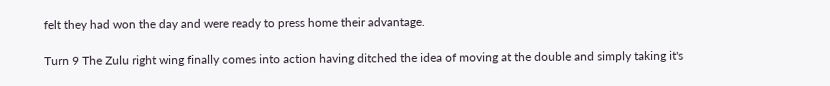felt they had won the day and were ready to press home their advantage.

Turn 9 The Zulu right wing finally comes into action having ditched the idea of moving at the double and simply taking it's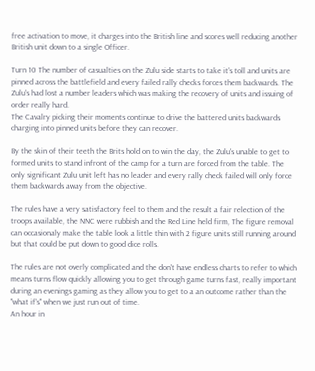free activation to move, it charges into the British line and scores well reducing another British unit down to a single Officer.

Turn 10 The number of casualties on the Zulu side starts to take it's toll and units are pinned across the battlefield and every failed rally checks forces them backwards. The Zulu's had lost a number leaders which was making the recovery of units and issuing of order really hard.
The Cavalry picking their moments continue to drive the battered units backwards charging into pinned units before they can recover.

By the skin of their teeth the Brits hold on to win the day, the Zulu's unable to get to formed units to stand infront of the camp for a turn are forced from the table. The only significant Zulu unit left has no leader and every rally check failed will only force them backwards away from the objective.

The rules have a very satisfactory feel to them and the result a fair relection of the troops available, the NNC were rubbish and the Red Line held firm, The figure removal can occasionaly make the table look a little thin with 2 figure units still running around but that could be put down to good dice rolls.

The rules are not overly complicated and the don't have endless charts to refer to which means turns flow quickly allowing you to get through game turns fast, really important during an evenings gaming as they allow you to get to a an outcome rather than the "what if's" when we just run out of time.
An hour in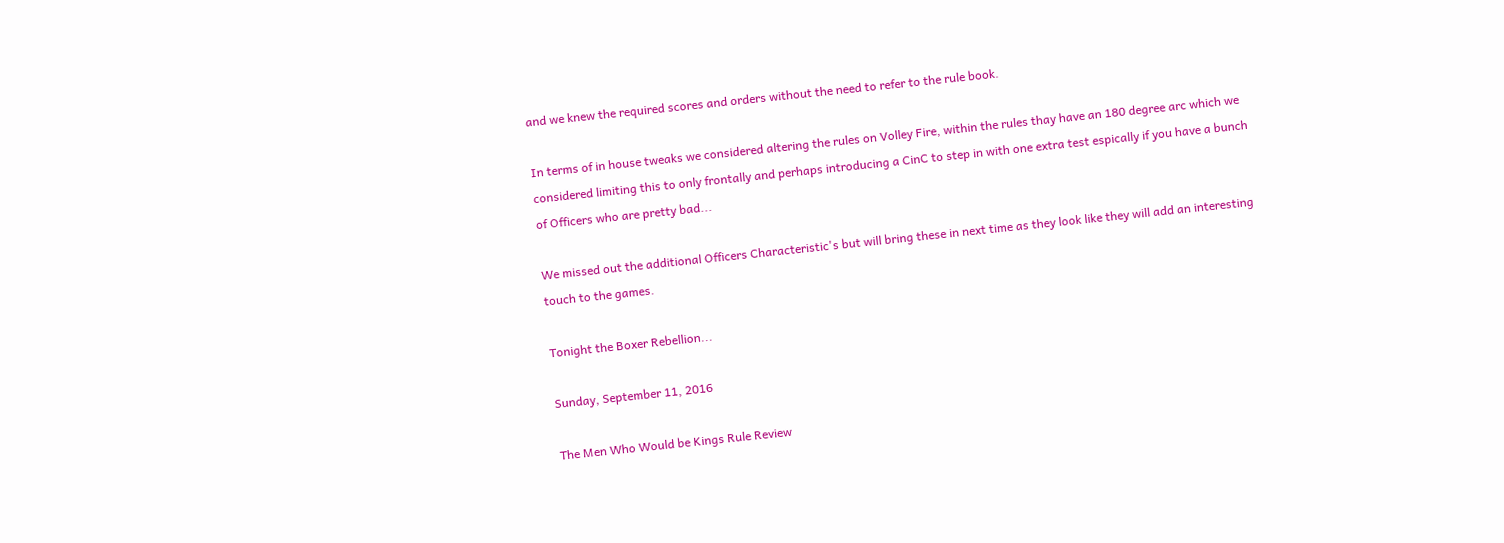and we knew the required scores and orders without the need to refer to the rule book.

In terms of in house tweaks we considered altering the rules on Volley Fire, within the rules thay have an 180 degree arc which we considered limiting this to only frontally and perhaps introducing a CinC to step in with one extra test espically if you have a bunch of Officers who are pretty bad...

We missed out the additional Officers Characteristic's but will bring these in next time as they look like they will add an interesting touch to the games.

Tonight the Boxer Rebellion...

Sunday, September 11, 2016

The Men Who Would be Kings Rule Review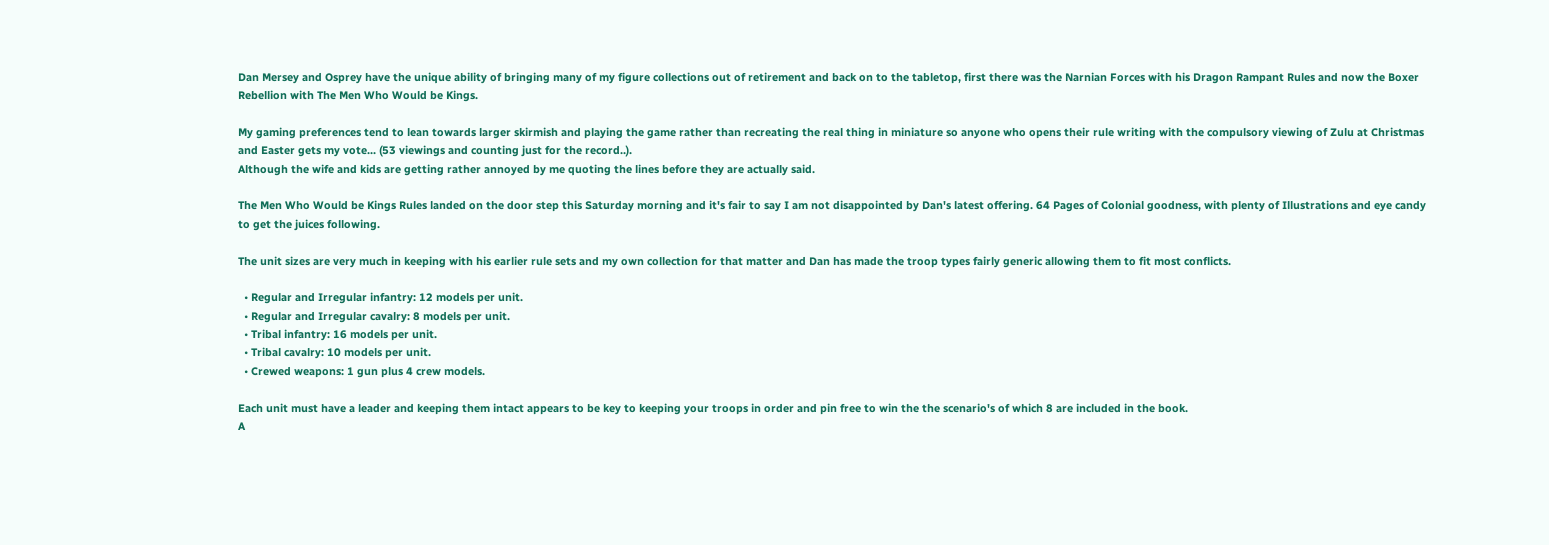Dan Mersey and Osprey have the unique ability of bringing many of my figure collections out of retirement and back on to the tabletop, first there was the Narnian Forces with his Dragon Rampant Rules and now the Boxer Rebellion with The Men Who Would be Kings.

My gaming preferences tend to lean towards larger skirmish and playing the game rather than recreating the real thing in miniature so anyone who opens their rule writing with the compulsory viewing of Zulu at Christmas and Easter gets my vote... (53 viewings and counting just for the record..).
Although the wife and kids are getting rather annoyed by me quoting the lines before they are actually said.

The Men Who Would be Kings Rules landed on the door step this Saturday morning and it's fair to say I am not disappointed by Dan's latest offering. 64 Pages of Colonial goodness, with plenty of Illustrations and eye candy to get the juices following.

The unit sizes are very much in keeping with his earlier rule sets and my own collection for that matter and Dan has made the troop types fairly generic allowing them to fit most conflicts.

  • Regular and Irregular infantry: 12 models per unit.
  • Regular and Irregular cavalry: 8 models per unit.
  • Tribal infantry: 16 models per unit.
  • Tribal cavalry: 10 models per unit.
  • Crewed weapons: 1 gun plus 4 crew models.

Each unit must have a leader and keeping them intact appears to be key to keeping your troops in order and pin free to win the the scenario's of which 8 are included in the book.
A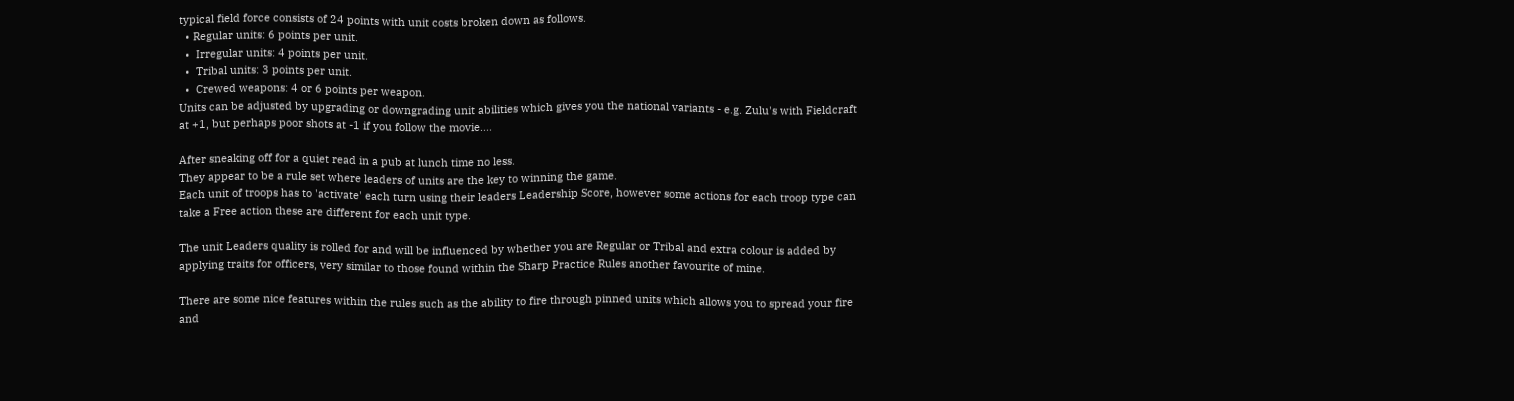typical field force consists of 24 points with unit costs broken down as follows.
  • Regular units: 6 points per unit.
  •  Irregular units: 4 points per unit.
  •  Tribal units: 3 points per unit.
  •  Crewed weapons: 4 or 6 points per weapon.
Units can be adjusted by upgrading or downgrading unit abilities which gives you the national variants - e.g. Zulu's with Fieldcraft at +1, but perhaps poor shots at -1 if you follow the movie....

After sneaking off for a quiet read in a pub at lunch time no less.
They appear to be a rule set where leaders of units are the key to winning the game.
Each unit of troops has to 'activate' each turn using their leaders Leadership Score, however some actions for each troop type can take a Free action these are different for each unit type.

The unit Leaders quality is rolled for and will be influenced by whether you are Regular or Tribal and extra colour is added by applying traits for officers, very similar to those found within the Sharp Practice Rules another favourite of mine.

There are some nice features within the rules such as the ability to fire through pinned units which allows you to spread your fire and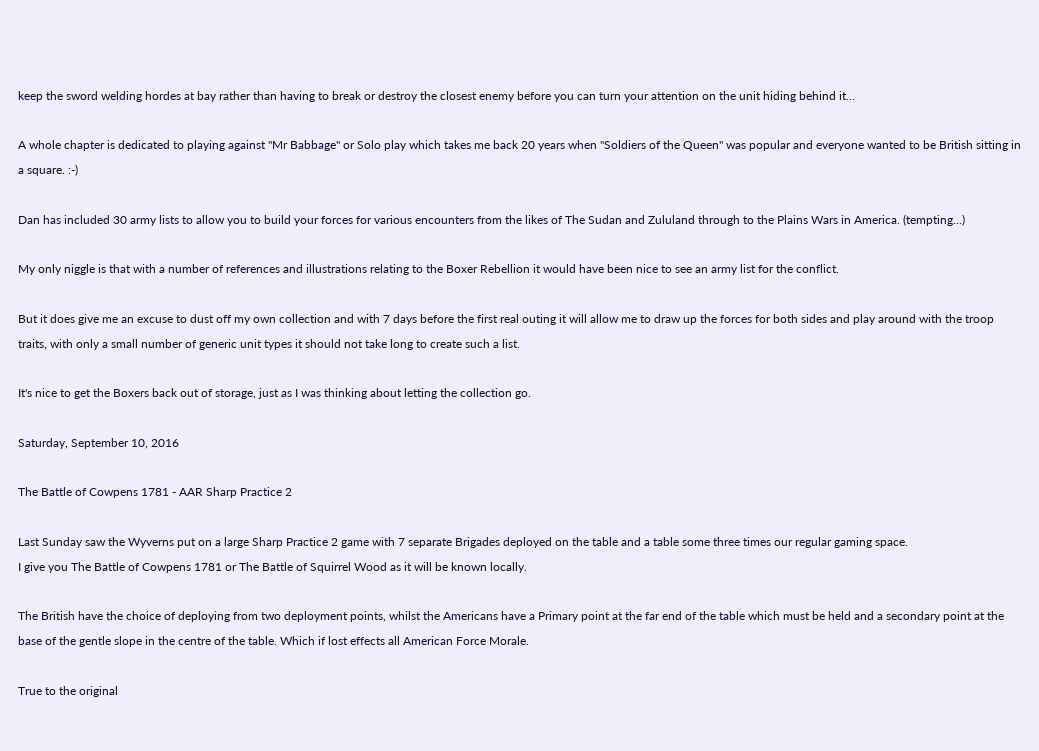keep the sword welding hordes at bay rather than having to break or destroy the closest enemy before you can turn your attention on the unit hiding behind it...

A whole chapter is dedicated to playing against "Mr Babbage" or Solo play which takes me back 20 years when "Soldiers of the Queen" was popular and everyone wanted to be British sitting in a square. :-)

Dan has included 30 army lists to allow you to build your forces for various encounters from the likes of The Sudan and Zululand through to the Plains Wars in America. (tempting...)

My only niggle is that with a number of references and illustrations relating to the Boxer Rebellion it would have been nice to see an army list for the conflict.

But it does give me an excuse to dust off my own collection and with 7 days before the first real outing it will allow me to draw up the forces for both sides and play around with the troop traits, with only a small number of generic unit types it should not take long to create such a list.

It's nice to get the Boxers back out of storage, just as I was thinking about letting the collection go.

Saturday, September 10, 2016

The Battle of Cowpens 1781 - AAR Sharp Practice 2

Last Sunday saw the Wyverns put on a large Sharp Practice 2 game with 7 separate Brigades deployed on the table and a table some three times our regular gaming space.
I give you The Battle of Cowpens 1781 or The Battle of Squirrel Wood as it will be known locally.

The British have the choice of deploying from two deployment points, whilst the Americans have a Primary point at the far end of the table which must be held and a secondary point at the base of the gentle slope in the centre of the table. Which if lost effects all American Force Morale.

True to the original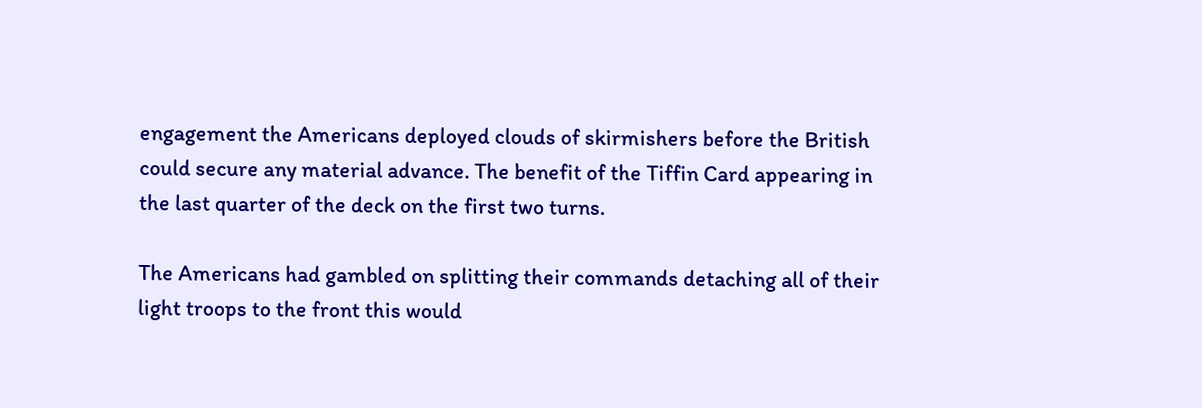engagement the Americans deployed clouds of skirmishers before the British could secure any material advance. The benefit of the Tiffin Card appearing in the last quarter of the deck on the first two turns.

The Americans had gambled on splitting their commands detaching all of their light troops to the front this would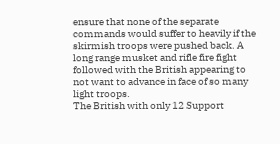ensure that none of the separate commands would suffer to heavily if the skirmish troops were pushed back. A long range musket and rifle fire fight followed with the British appearing to not want to advance in face of so many light troops.
The British with only 12 Support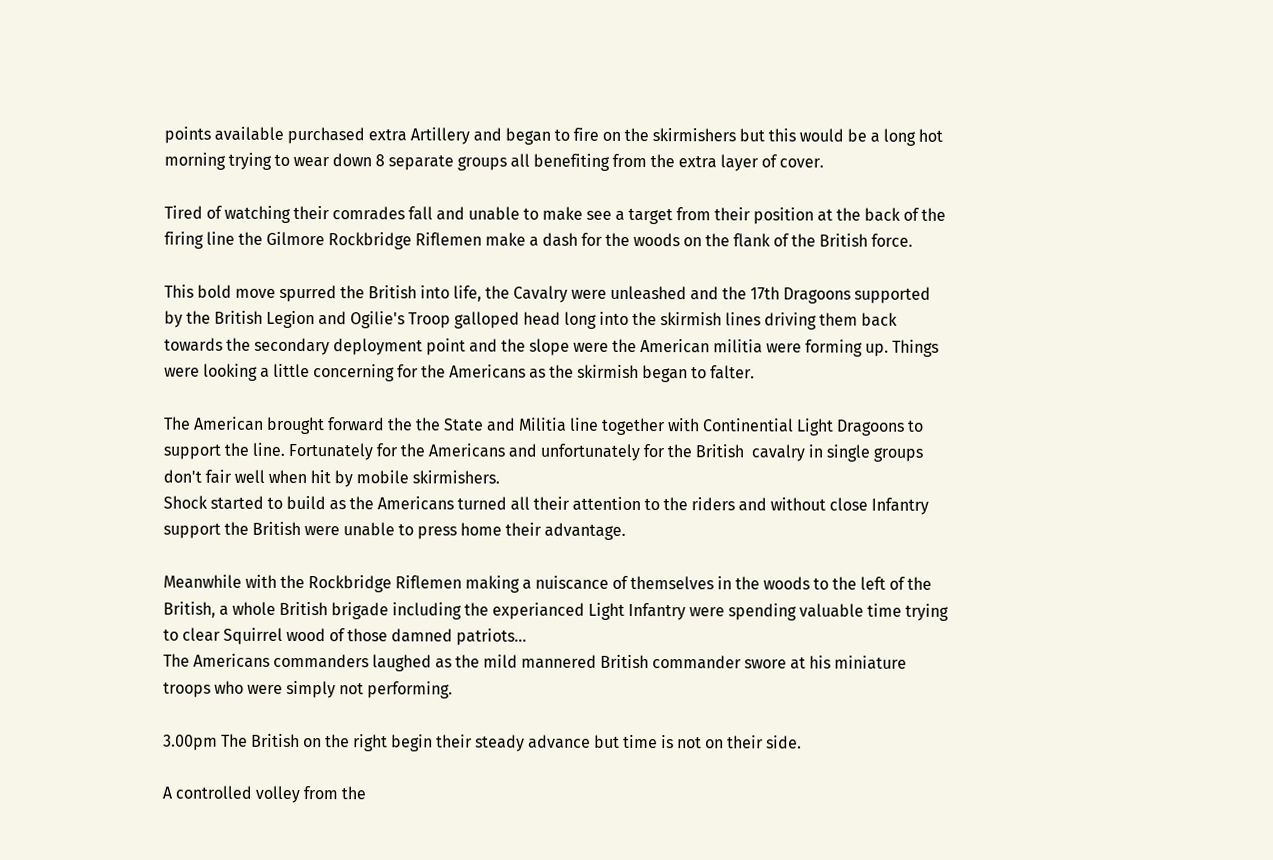points available purchased extra Artillery and began to fire on the skirmishers but this would be a long hot morning trying to wear down 8 separate groups all benefiting from the extra layer of cover.

Tired of watching their comrades fall and unable to make see a target from their position at the back of the firing line the Gilmore Rockbridge Riflemen make a dash for the woods on the flank of the British force.

This bold move spurred the British into life, the Cavalry were unleashed and the 17th Dragoons supported by the British Legion and Ogilie's Troop galloped head long into the skirmish lines driving them back towards the secondary deployment point and the slope were the American militia were forming up. Things were looking a little concerning for the Americans as the skirmish began to falter.

The American brought forward the the State and Militia line together with Continential Light Dragoons to support the line. Fortunately for the Americans and unfortunately for the British  cavalry in single groups don't fair well when hit by mobile skirmishers.
Shock started to build as the Americans turned all their attention to the riders and without close Infantry support the British were unable to press home their advantage.

Meanwhile with the Rockbridge Riflemen making a nuiscance of themselves in the woods to the left of the British, a whole British brigade including the experianced Light Infantry were spending valuable time trying to clear Squirrel wood of those damned patriots...
The Americans commanders laughed as the mild mannered British commander swore at his miniature troops who were simply not performing.

3.00pm The British on the right begin their steady advance but time is not on their side.

A controlled volley from the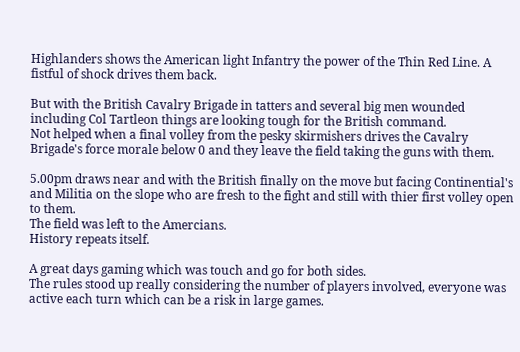Highlanders shows the American light Infantry the power of the Thin Red Line. A fistful of shock drives them back.

But with the British Cavalry Brigade in tatters and several big men wounded including Col Tartleon things are looking tough for the British command.
Not helped when a final volley from the pesky skirmishers drives the Cavalry Brigade's force morale below 0 and they leave the field taking the guns with them.

5.00pm draws near and with the British finally on the move but facing Continential's and Militia on the slope who are fresh to the fight and still with thier first volley open to them.
The field was left to the Amercians.
History repeats itself.

A great days gaming which was touch and go for both sides.
The rules stood up really considering the number of players involved, everyone was active each turn which can be a risk in large games.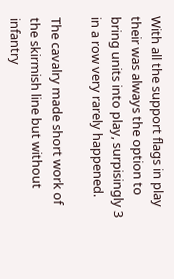With all the support flags in play their was always the option to bring units into play, surpisingly 3 in a row very rarely happened.

The cavalry made short work of the skirmish line but without infantry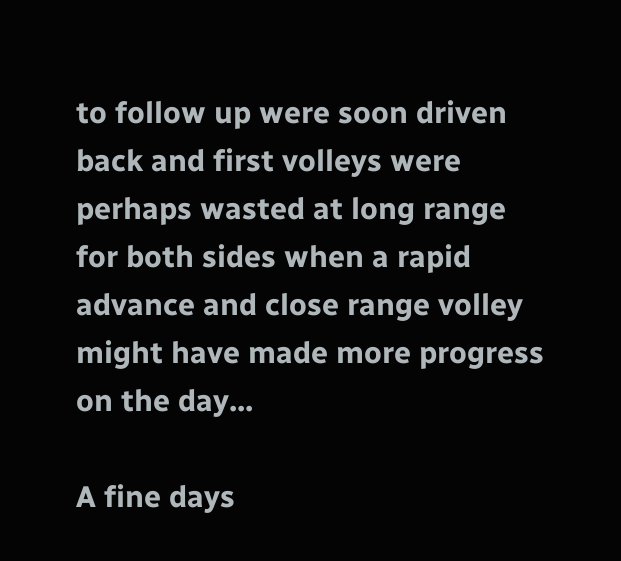to follow up were soon driven back and first volleys were perhaps wasted at long range for both sides when a rapid advance and close range volley might have made more progress on the day...

A fine days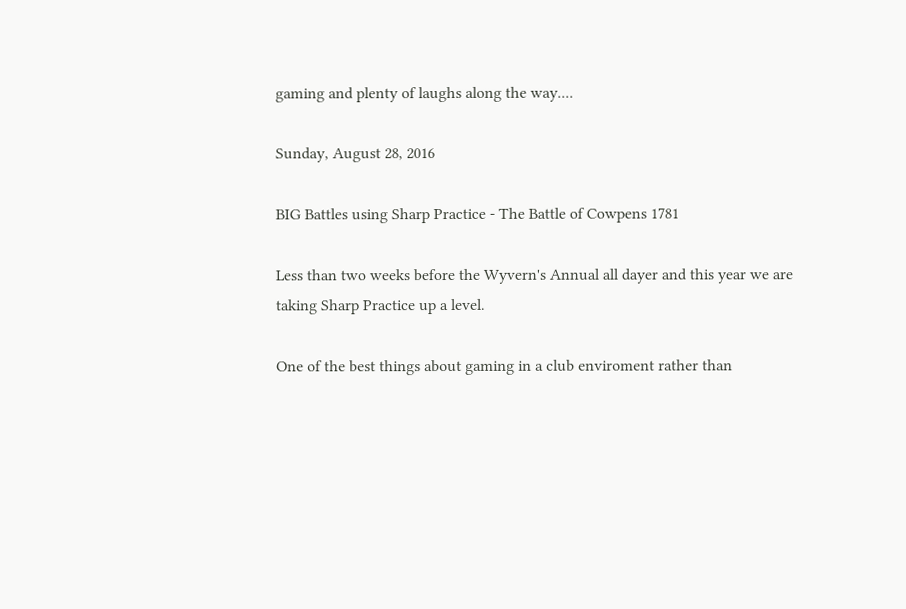gaming and plenty of laughs along the way....

Sunday, August 28, 2016

BIG Battles using Sharp Practice - The Battle of Cowpens 1781

Less than two weeks before the Wyvern's Annual all dayer and this year we are taking Sharp Practice up a level.

One of the best things about gaming in a club enviroment rather than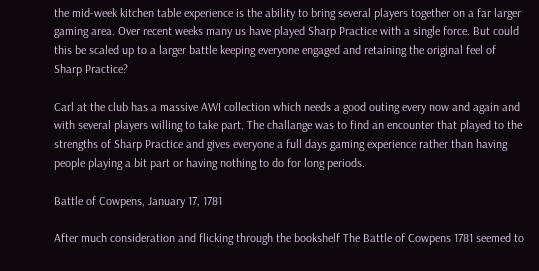the mid-week kitchen table experience is the ability to bring several players together on a far larger gaming area. Over recent weeks many us have played Sharp Practice with a single force. But could this be scaled up to a larger battle keeping everyone engaged and retaining the original feel of Sharp Practice?

Carl at the club has a massive AWI collection which needs a good outing every now and again and with several players willing to take part. The challange was to find an encounter that played to the strengths of Sharp Practice and gives everyone a full days gaming experience rather than having people playing a bit part or having nothing to do for long periods.

Battle of Cowpens, January 17, 1781

After much consideration and flicking through the bookshelf The Battle of Cowpens 1781 seemed to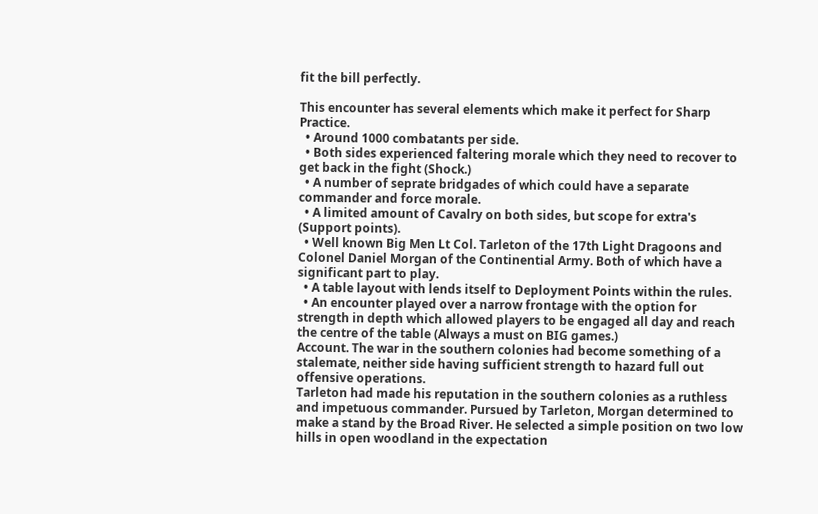fit the bill perfectly.

This encounter has several elements which make it perfect for Sharp Practice.
  • Around 1000 combatants per side.
  • Both sides experienced faltering morale which they need to recover to get back in the fight (Shock.)
  • A number of seprate bridgades of which could have a separate commander and force morale.
  • A limited amount of Cavalry on both sides, but scope for extra's (Support points).
  • Well known Big Men Lt Col. Tarleton of the 17th Light Dragoons and Colonel Daniel Morgan of the Continential Army. Both of which have a significant part to play.
  • A table layout with lends itself to Deployment Points within the rules.
  • An encounter played over a narrow frontage with the option for strength in depth which allowed players to be engaged all day and reach the centre of the table (Always a must on BIG games.)
Account. The war in the southern colonies had become something of a stalemate, neither side having sufficient strength to hazard full out offensive operations.
Tarleton had made his reputation in the southern colonies as a ruthless and impetuous commander. Pursued by Tarleton, Morgan determined to make a stand by the Broad River. He selected a simple position on two low hills in open woodland in the expectation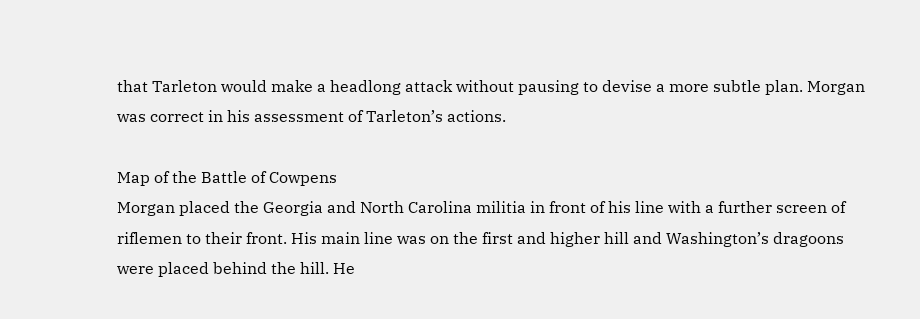that Tarleton would make a headlong attack without pausing to devise a more subtle plan. Morgan was correct in his assessment of Tarleton’s actions.

Map of the Battle of Cowpens
Morgan placed the Georgia and North Carolina militia in front of his line with a further screen of riflemen to their front. His main line was on the first and higher hill and Washington’s dragoons were placed behind the hill. He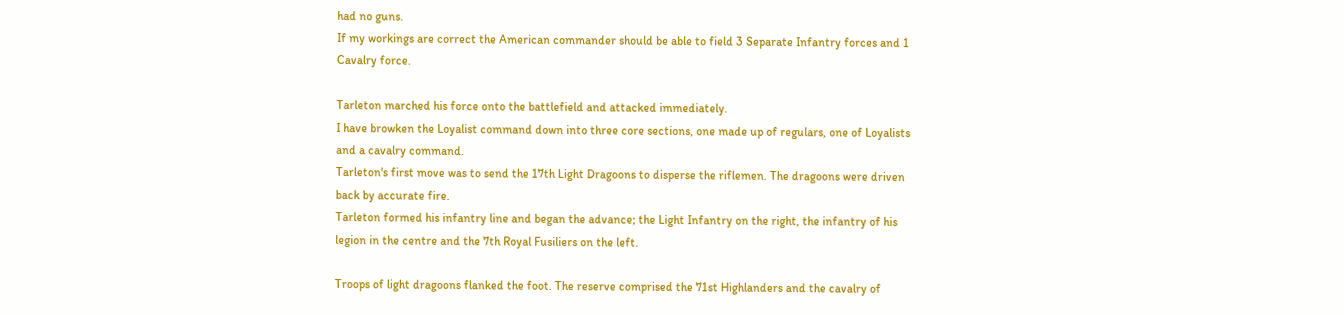had no guns.
If my workings are correct the American commander should be able to field 3 Separate Infantry forces and 1 Cavalry force.

Tarleton marched his force onto the battlefield and attacked immediately.
I have browken the Loyalist command down into three core sections, one made up of regulars, one of Loyalists and a cavalry command.
Tarleton's first move was to send the 17th Light Dragoons to disperse the riflemen. The dragoons were driven back by accurate fire.
Tarleton formed his infantry line and began the advance; the Light Infantry on the right, the infantry of his legion in the centre and the 7th Royal Fusiliers on the left.

Troops of light dragoons flanked the foot. The reserve comprised the 71st Highlanders and the cavalry of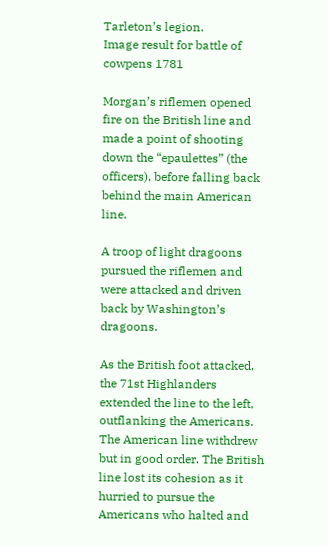Tarleton’s legion.
Image result for battle of cowpens 1781

Morgan’s riflemen opened fire on the British line and made a point of shooting down the “epaulettes” (the officers), before falling back behind the main American line.

A troop of light dragoons pursued the riflemen and were attacked and driven back by Washington’s dragoons.

As the British foot attacked, the 71st Highlanders extended the line to the left, outflanking the Americans. The American line withdrew but in good order. The British line lost its cohesion as it hurried to pursue the Americans who halted and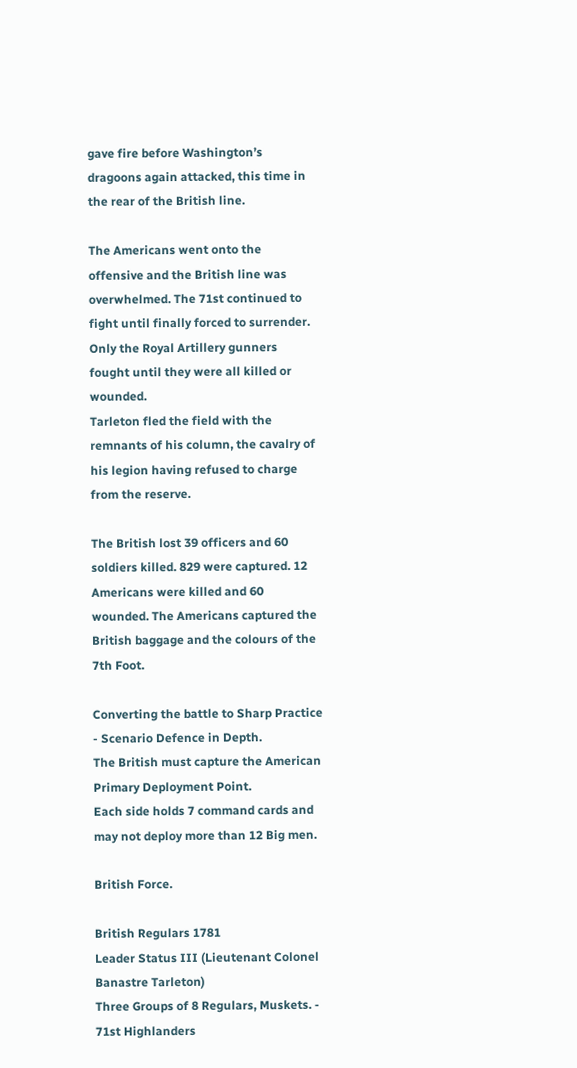gave fire before Washington’s dragoons again attacked, this time in the rear of the British line.

The Americans went onto the offensive and the British line was overwhelmed. The 71st continued to fight until finally forced to surrender. Only the Royal Artillery gunners fought until they were all killed or wounded.
Tarleton fled the field with the remnants of his column, the cavalry of his legion having refused to charge from the reserve.

The British lost 39 officers and 60 soldiers killed. 829 were captured. 12 Americans were killed and 60 wounded. The Americans captured the British baggage and the colours of the 7th Foot.

Converting the battle to Sharp Practice - Scenario Defence in Depth.
The British must capture the American Primary Deployment Point.
Each side holds 7 command cards and may not deploy more than 12 Big men.

British Force.

British Regulars 1781
Leader Status III (Lieutenant Colonel Banastre Tarleton)
Three Groups of 8 Regulars, Muskets. - 71st Highlanders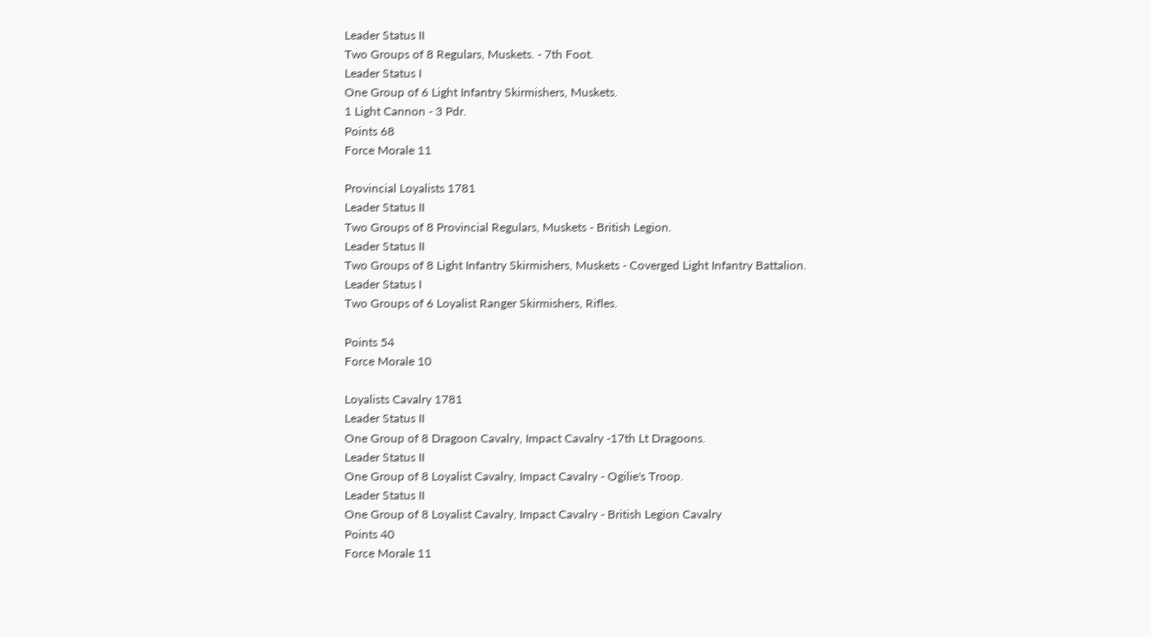Leader Status II
Two Groups of 8 Regulars, Muskets. - 7th Foot.
Leader Status I
One Group of 6 Light Infantry Skirmishers, Muskets.
1 Light Cannon - 3 Pdr.
Points 68
Force Morale 11

Provincial Loyalists 1781
Leader Status II
Two Groups of 8 Provincial Regulars, Muskets - British Legion.
Leader Status II
Two Groups of 8 Light Infantry Skirmishers, Muskets - Coverged Light Infantry Battalion.
Leader Status I
Two Groups of 6 Loyalist Ranger Skirmishers, Rifles.

Points 54
Force Morale 10

Loyalists Cavalry 1781
Leader Status II
One Group of 8 Dragoon Cavalry, Impact Cavalry -17th Lt Dragoons.
Leader Status II
One Group of 8 Loyalist Cavalry, Impact Cavalry - Ogilie's Troop.
Leader Status II
One Group of 8 Loyalist Cavalry, Impact Cavalry - British Legion Cavalry
Points 40
Force Morale 11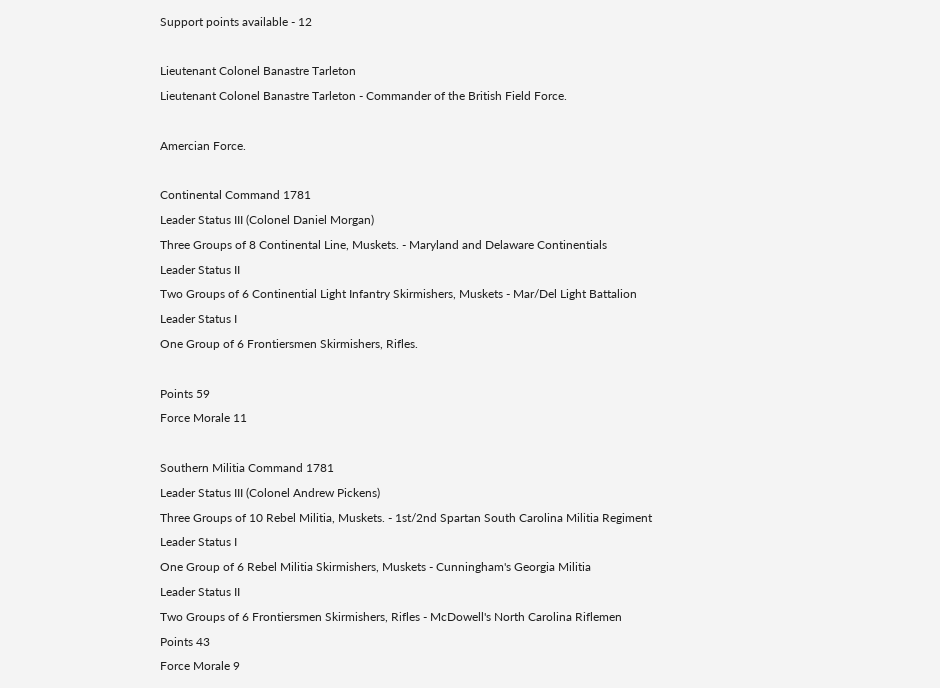Support points available - 12

Lieutenant Colonel Banastre Tarleton
Lieutenant Colonel Banastre Tarleton - Commander of the British Field Force.

Amercian Force.

Continental Command 1781
Leader Status III (Colonel Daniel Morgan)
Three Groups of 8 Continental Line, Muskets. - Maryland and Delaware Continentials
Leader Status II
Two Groups of 6 Continential Light Infantry Skirmishers, Muskets - Mar/Del Light Battalion
Leader Status I
One Group of 6 Frontiersmen Skirmishers, Rifles.

Points 59
Force Morale 11

Southern Militia Command 1781
Leader Status III (Colonel Andrew Pickens)
Three Groups of 10 Rebel Militia, Muskets. - 1st/2nd Spartan South Carolina Militia Regiment
Leader Status I
One Group of 6 Rebel Militia Skirmishers, Muskets - Cunningham's Georgia Militia
Leader Status II
Two Groups of 6 Frontiersmen Skirmishers, Rifles - McDowell's North Carolina Riflemen
Points 43
Force Morale 9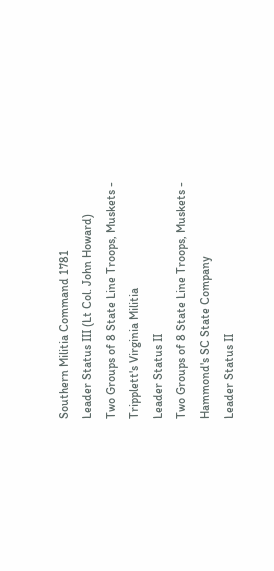Southern Militia Command 1781
Leader Status III (Lt Col. John Howard)
Two Groups of 8 State Line Troops, Muskets - Tripplett's Virginia Militia
Leader Status II
Two Groups of 8 State Line Troops, Muskets - Hammond's SC State Company
Leader Status II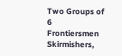Two Groups of 6 Frontiersmen Skirmishers,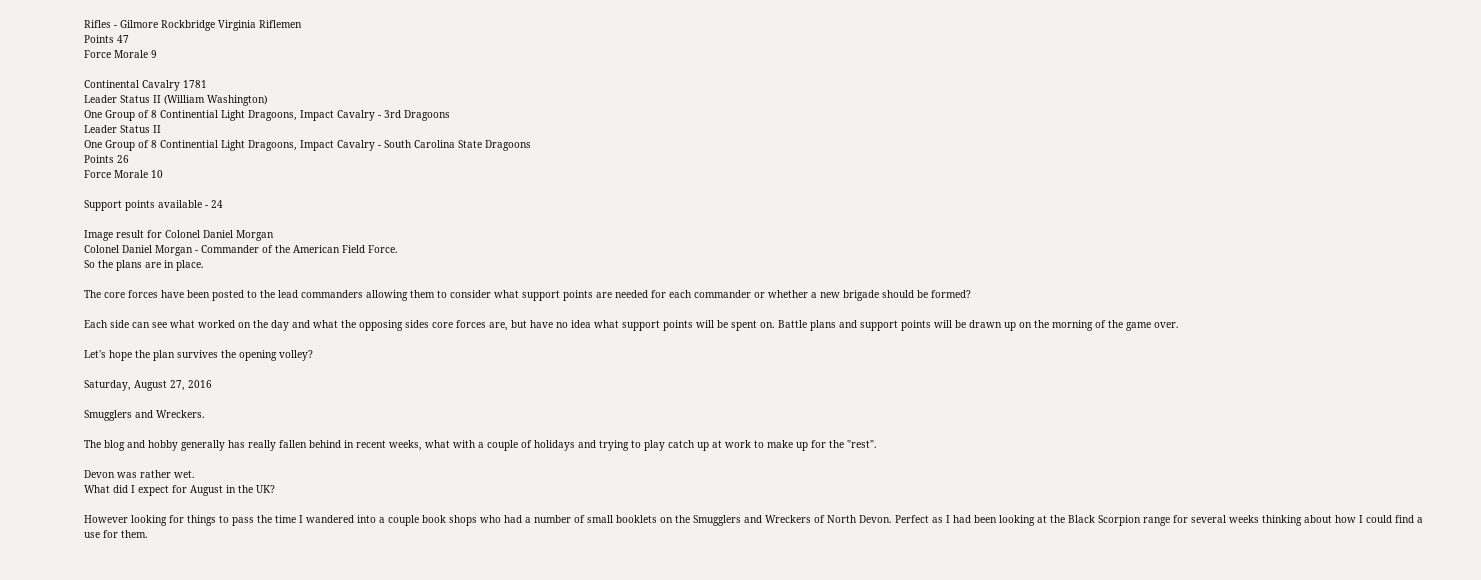Rifles - Gilmore Rockbridge Virginia Riflemen
Points 47
Force Morale 9

Continental Cavalry 1781
Leader Status II (William Washington)
One Group of 8 Continential Light Dragoons, Impact Cavalry - 3rd Dragoons
Leader Status II
One Group of 8 Continential Light Dragoons, Impact Cavalry - South Carolina State Dragoons
Points 26
Force Morale 10

Support points available - 24

Image result for Colonel Daniel Morgan
Colonel Daniel Morgan - Commander of the American Field Force.
So the plans are in place.

The core forces have been posted to the lead commanders allowing them to consider what support points are needed for each commander or whether a new brigade should be formed?

Each side can see what worked on the day and what the opposing sides core forces are, but have no idea what support points will be spent on. Battle plans and support points will be drawn up on the morning of the game over.

Let's hope the plan survives the opening volley?

Saturday, August 27, 2016

Smugglers and Wreckers.

The blog and hobby generally has really fallen behind in recent weeks, what with a couple of holidays and trying to play catch up at work to make up for the "rest".

Devon was rather wet.
What did I expect for August in the UK?

However looking for things to pass the time I wandered into a couple book shops who had a number of small booklets on the Smugglers and Wreckers of North Devon. Perfect as I had been looking at the Black Scorpion range for several weeks thinking about how I could find a use for them.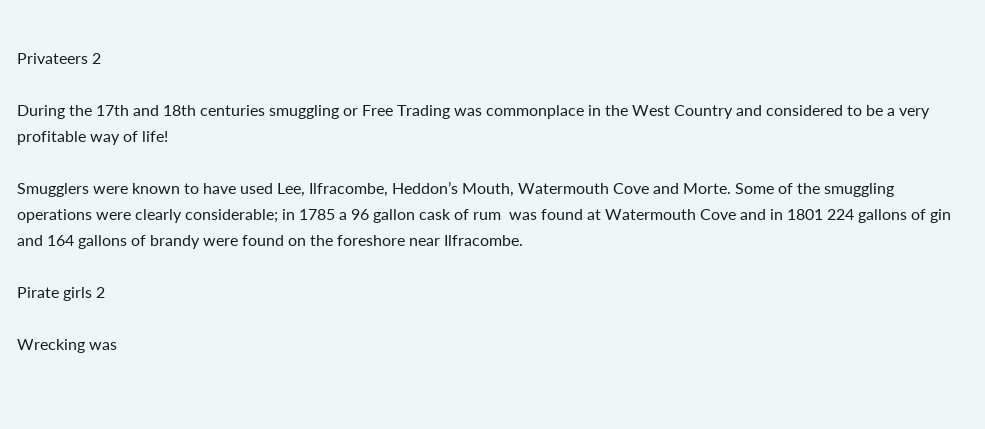Privateers 2

During the 17th and 18th centuries smuggling or Free Trading was commonplace in the West Country and considered to be a very profitable way of life!

Smugglers were known to have used Lee, Ilfracombe, Heddon’s Mouth, Watermouth Cove and Morte. Some of the smuggling operations were clearly considerable; in 1785 a 96 gallon cask of rum  was found at Watermouth Cove and in 1801 224 gallons of gin and 164 gallons of brandy were found on the foreshore near Ilfracombe.

Pirate girls 2

Wrecking was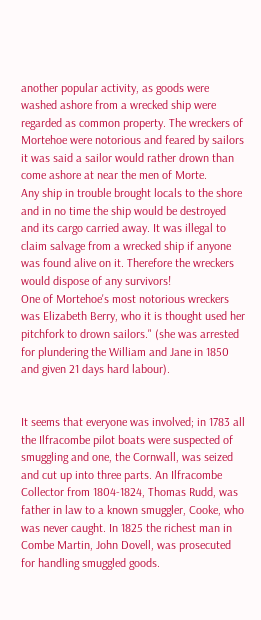another popular activity, as goods were washed ashore from a wrecked ship were regarded as common property. The wreckers of Mortehoe were notorious and feared by sailors it was said a sailor would rather drown than come ashore at near the men of Morte.
Any ship in trouble brought locals to the shore and in no time the ship would be destroyed and its cargo carried away. It was illegal to claim salvage from a wrecked ship if anyone was found alive on it. Therefore the wreckers would dispose of any survivors!
One of Mortehoe's most notorious wreckers was Elizabeth Berry, who it is thought used her pitchfork to drown sailors." (she was arrested for plundering the William and Jane in 1850 and given 21 days hard labour).


It seems that everyone was involved; in 1783 all the Ilfracombe pilot boats were suspected of smuggling and one, the Cornwall, was seized and cut up into three parts. An Ilfracombe Collector from 1804-1824, Thomas Rudd, was father in law to a known smuggler, Cooke, who was never caught. In 1825 the richest man in Combe Martin, John Dovell, was prosecuted for handling smuggled goods.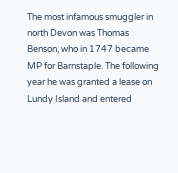The most infamous smuggler in north Devon was Thomas Benson, who in 1747 became MP for Barnstaple. The following year he was granted a lease on Lundy Island and entered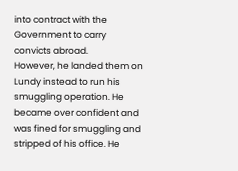into contract with the Government to carry convicts abroad.
However, he landed them on Lundy instead to run his smuggling operation. He became over confident and was fined for smuggling and stripped of his office. He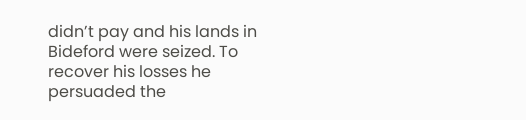didn’t pay and his lands in Bideford were seized. To recover his losses he persuaded the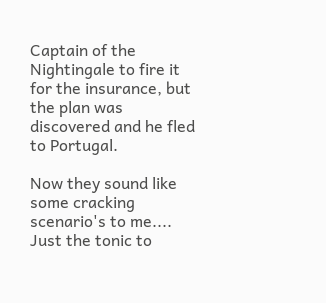Captain of the Nightingale to fire it for the insurance, but the plan was discovered and he fled to Portugal.

Now they sound like some cracking scenario's to me....
Just the tonic to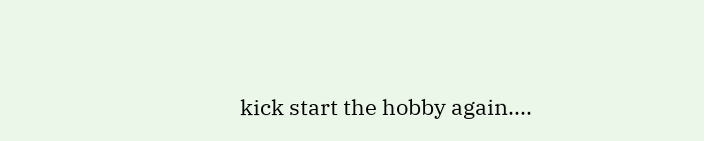kick start the hobby again....